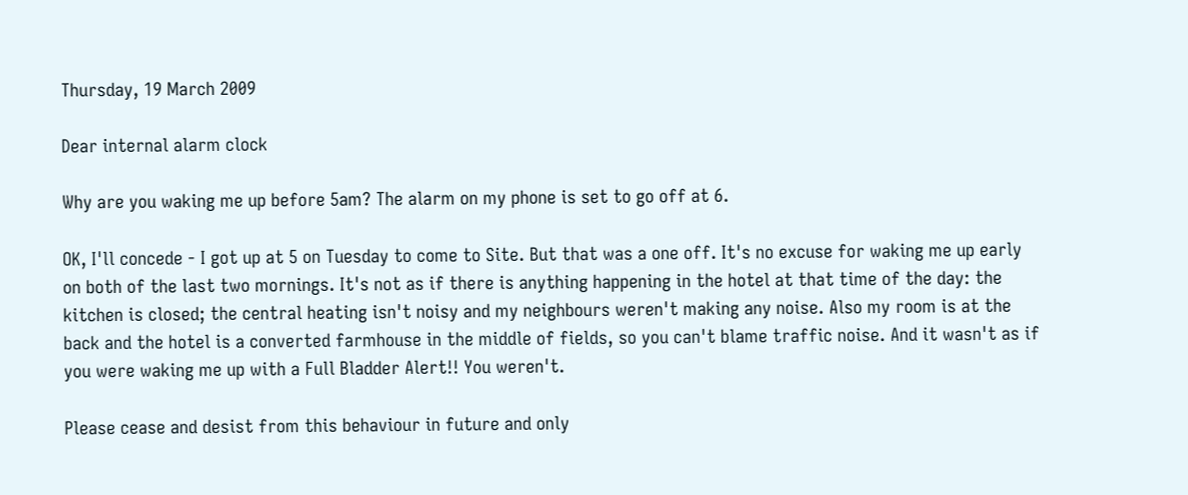Thursday, 19 March 2009

Dear internal alarm clock

Why are you waking me up before 5am? The alarm on my phone is set to go off at 6.

OK, I'll concede - I got up at 5 on Tuesday to come to Site. But that was a one off. It's no excuse for waking me up early on both of the last two mornings. It's not as if there is anything happening in the hotel at that time of the day: the kitchen is closed; the central heating isn't noisy and my neighbours weren't making any noise. Also my room is at the back and the hotel is a converted farmhouse in the middle of fields, so you can't blame traffic noise. And it wasn't as if you were waking me up with a Full Bladder Alert!! You weren't.

Please cease and desist from this behaviour in future and only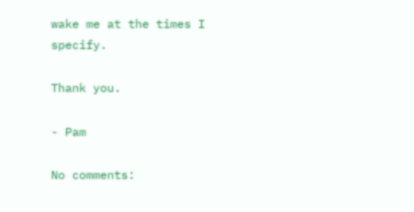wake me at the times I specify.

Thank you.

- Pam

No comments: